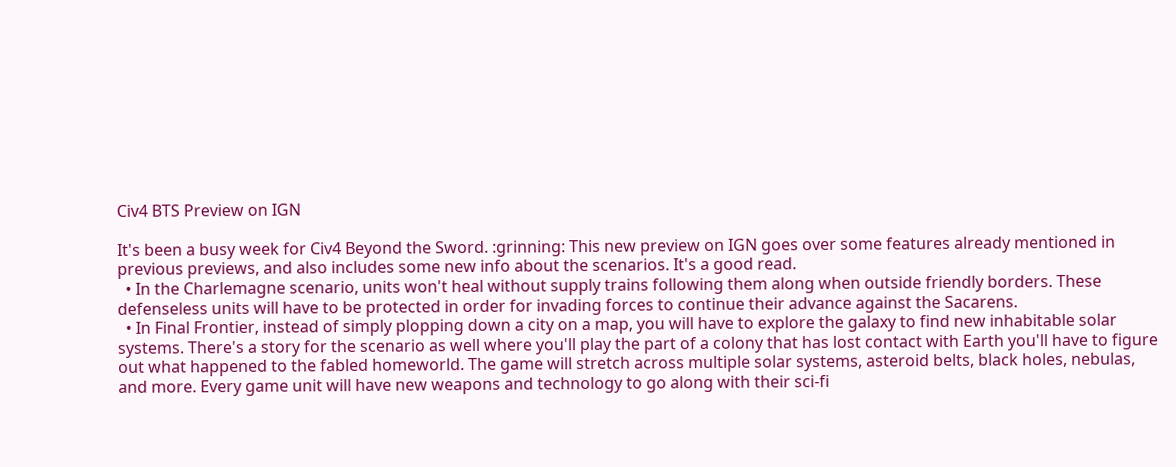Civ4 BTS Preview on IGN

It's been a busy week for Civ4 Beyond the Sword. :grinning: This new preview on IGN goes over some features already mentioned in previous previews, and also includes some new info about the scenarios. It's a good read.
  • In the Charlemagne scenario, units won't heal without supply trains following them along when outside friendly borders. These defenseless units will have to be protected in order for invading forces to continue their advance against the Sacarens.
  • In Final Frontier, instead of simply plopping down a city on a map, you will have to explore the galaxy to find new inhabitable solar systems. There's a story for the scenario as well where you'll play the part of a colony that has lost contact with Earth you'll have to figure out what happened to the fabled homeworld. The game will stretch across multiple solar systems, asteroid belts, black holes, nebulas, and more. Every game unit will have new weapons and technology to go along with their sci-fi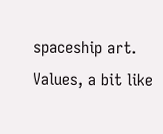spaceship art. Values, a bit like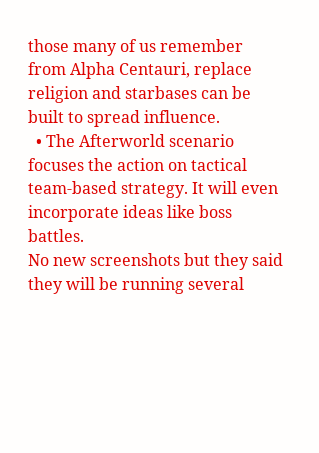those many of us remember from Alpha Centauri, replace religion and starbases can be built to spread influence.
  • The Afterworld scenario focuses the action on tactical team-based strategy. It will even incorporate ideas like boss battles.
No new screenshots but they said they will be running several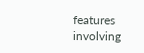features involving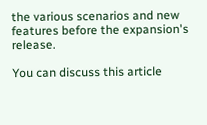the various scenarios and new features before the expansion's release.

You can discuss this article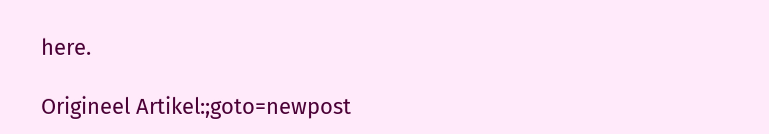here.

Origineel Artikel:;goto=newpost